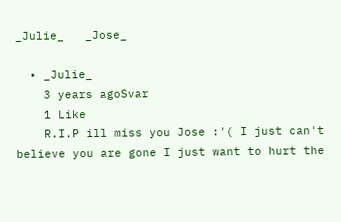_Julie_   _Jose_

  • _Julie_
    3 years agoSvar
    1 Like
    R.I.P ill miss you Jose :'( I just can't believe you are gone I just want to hurt the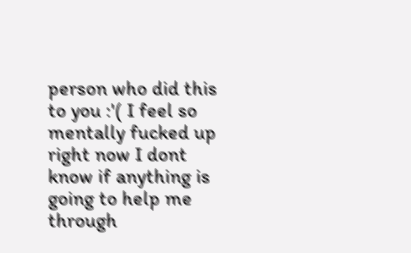person who did this to you :'( I feel so mentally fucked up right now I dont know if anything is going to help me through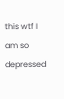this wtf I am so depressed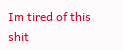Im tired of this shit